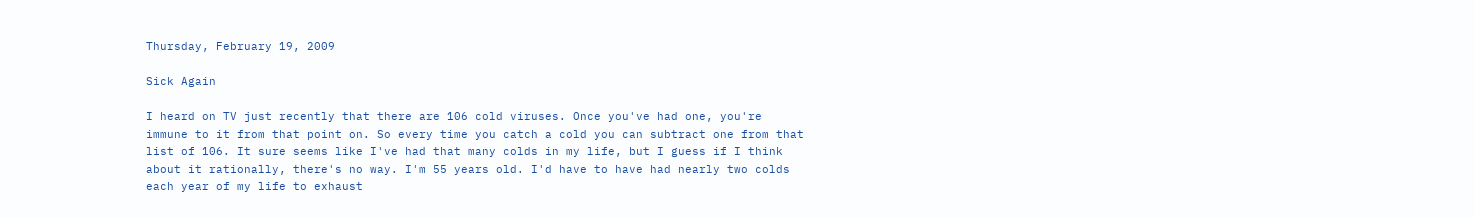Thursday, February 19, 2009

Sick Again

I heard on TV just recently that there are 106 cold viruses. Once you've had one, you're immune to it from that point on. So every time you catch a cold you can subtract one from that list of 106. It sure seems like I've had that many colds in my life, but I guess if I think about it rationally, there's no way. I'm 55 years old. I'd have to have had nearly two colds each year of my life to exhaust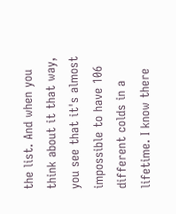the list. And when you think about it that way, you see that it's almost impossible to have 106 different colds in a lifetime. I know there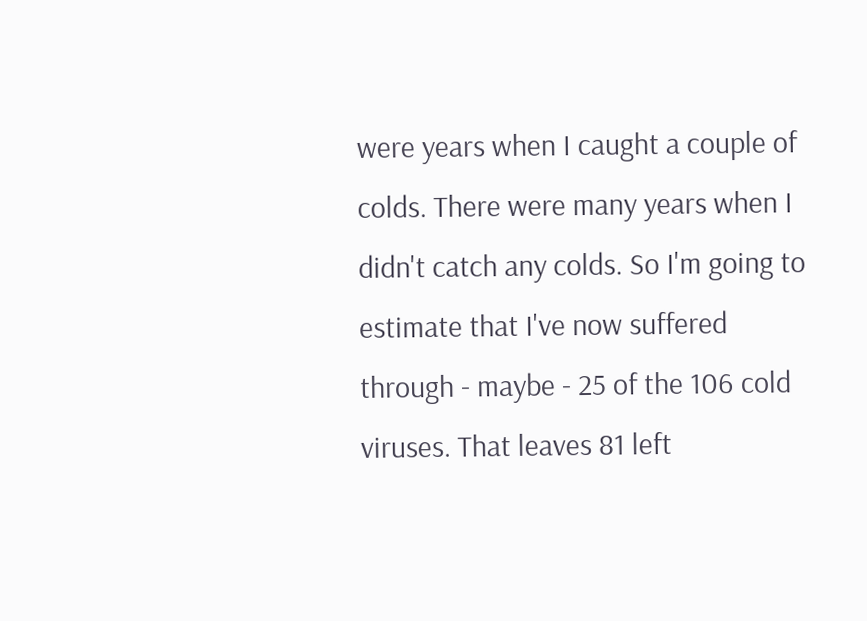were years when I caught a couple of colds. There were many years when I didn't catch any colds. So I'm going to estimate that I've now suffered through - maybe - 25 of the 106 cold viruses. That leaves 81 left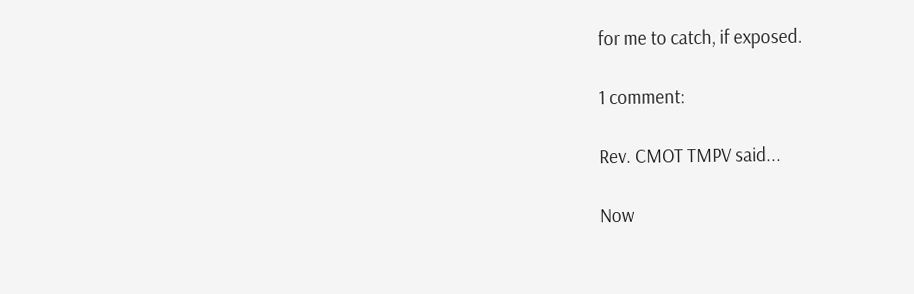for me to catch, if exposed.

1 comment:

Rev. CMOT TMPV said...

Now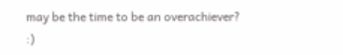may be the time to be an overachiever? :)